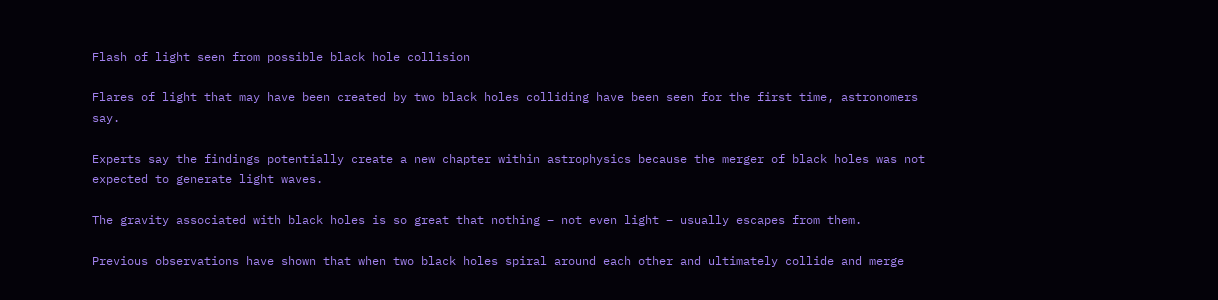Flash of light seen from possible black hole collision

Flares of light that may have been created by two black holes colliding have been seen for the first time, astronomers say.

Experts say the findings potentially create a new chapter within astrophysics because the merger of black holes was not expected to generate light waves.

The gravity associated with black holes is so great that nothing – not even light – usually escapes from them.

Previous observations have shown that when two black holes spiral around each other and ultimately collide and merge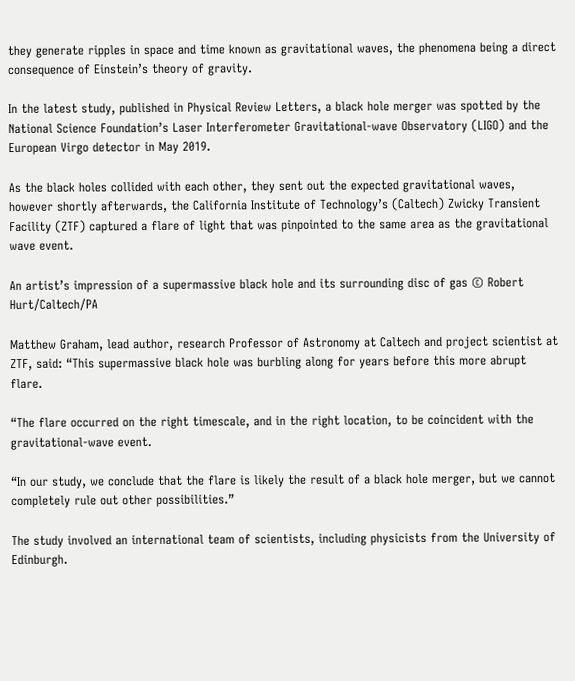they generate ripples in space and time known as gravitational waves, the phenomena being a direct consequence of Einstein’s theory of gravity.

In the latest study, published in Physical Review Letters, a black hole merger was spotted by the National Science Foundation’s Laser Interferometer Gravitational-wave Observatory (LIGO) and the European Virgo detector in May 2019.

As the black holes collided with each other, they sent out the expected gravitational waves, however shortly afterwards, the California Institute of Technology’s (Caltech) Zwicky Transient Facility (ZTF) captured a flare of light that was pinpointed to the same area as the gravitational wave event.

An artist’s impression of a supermassive black hole and its surrounding disc of gas © Robert Hurt/Caltech/PA

Matthew Graham, lead author, research Professor of Astronomy at Caltech and project scientist at ZTF, said: “This supermassive black hole was burbling along for years before this more abrupt flare.

“The flare occurred on the right timescale, and in the right location, to be coincident with the gravitational-wave event.

“In our study, we conclude that the flare is likely the result of a black hole merger, but we cannot completely rule out other possibilities.”

The study involved an international team of scientists, including physicists from the University of Edinburgh.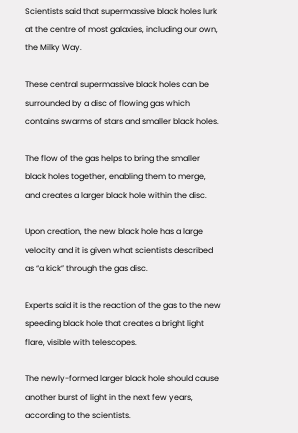Scientists said that supermassive black holes lurk at the centre of most galaxies, including our own, the Milky Way.

These central supermassive black holes can be surrounded by a disc of flowing gas which contains swarms of stars and smaller black holes.

The flow of the gas helps to bring the smaller black holes together, enabling them to merge, and creates a larger black hole within the disc.

Upon creation, the new black hole has a large velocity and it is given what scientists described as “a kick” through the gas disc.

Experts said it is the reaction of the gas to the new speeding black hole that creates a bright light flare, visible with telescopes.

The newly-formed larger black hole should cause another burst of light in the next few years, according to the scientists.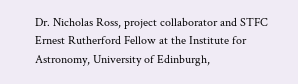Dr. Nicholas Ross, project collaborator and STFC Ernest Rutherford Fellow at the Institute for Astronomy, University of Edinburgh,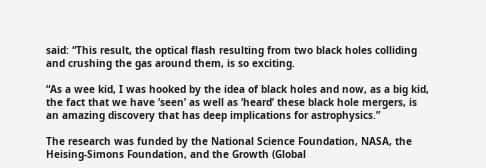said: “This result, the optical flash resulting from two black holes colliding and crushing the gas around them, is so exciting.

“As a wee kid, I was hooked by the idea of black holes and now, as a big kid, the fact that we have ‘seen’ as well as ‘heard’ these black hole mergers, is an amazing discovery that has deep implications for astrophysics.”

The research was funded by the National Science Foundation, NASA, the Heising-Simons Foundation, and the Growth (Global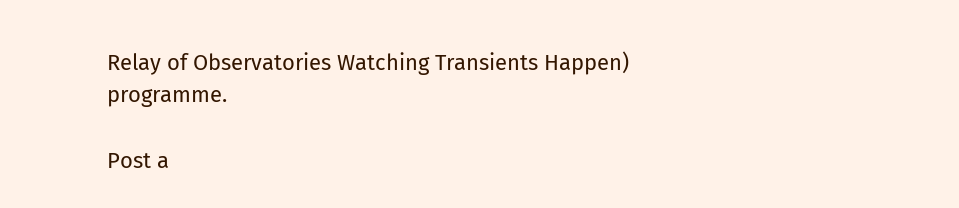Relay of Observatories Watching Transients Happen) programme.

Post a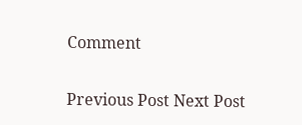Comment

Previous Post Next Post